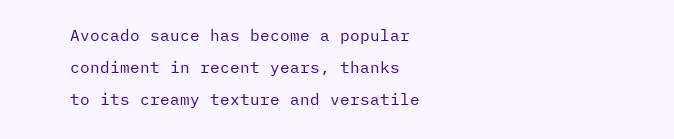Avocado sauce has become a popular condiment in recent years, thanks to its creamy texture and versatile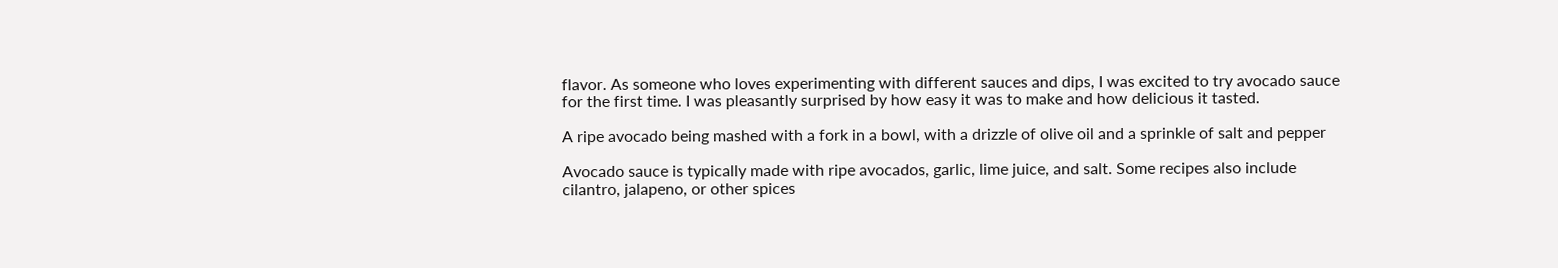flavor. As someone who loves experimenting with different sauces and dips, I was excited to try avocado sauce for the first time. I was pleasantly surprised by how easy it was to make and how delicious it tasted.

A ripe avocado being mashed with a fork in a bowl, with a drizzle of olive oil and a sprinkle of salt and pepper

Avocado sauce is typically made with ripe avocados, garlic, lime juice, and salt. Some recipes also include cilantro, jalapeno, or other spices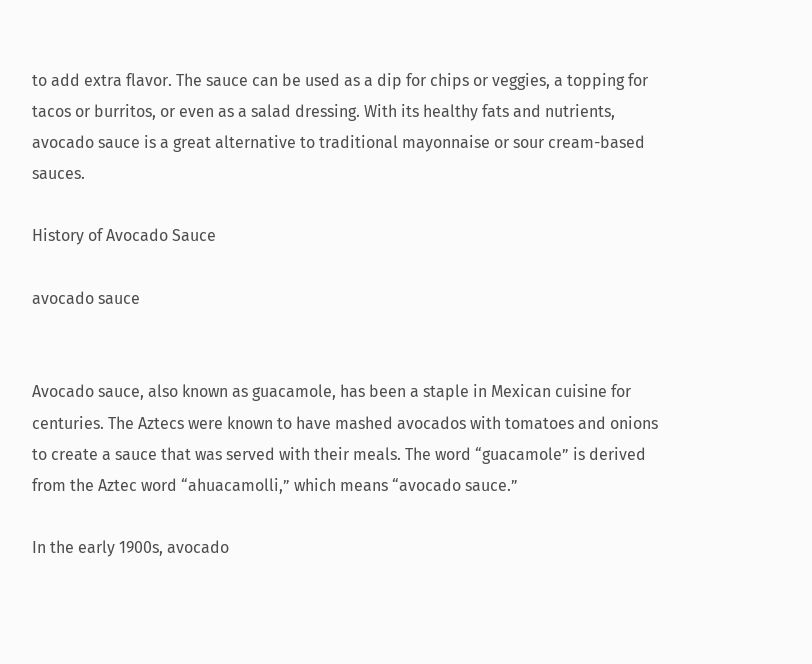to add extra flavor. The sauce can be used as a dip for chips or veggies, a topping for tacos or burritos, or even as a salad dressing. With its healthy fats and nutrients, avocado sauce is a great alternative to traditional mayonnaise or sour cream-based sauces.

History of Avocado Sauce

avocado sauce


Avocado sauce, also known as guacamole, has been a staple in Mexican cuisine for centuries. The Aztecs were known to have mashed avocados with tomatoes and onions to create a sauce that was served with their meals. The word “guacamole” is derived from the Aztec word “ahuacamolli,” which means “avocado sauce.”

In the early 1900s, avocado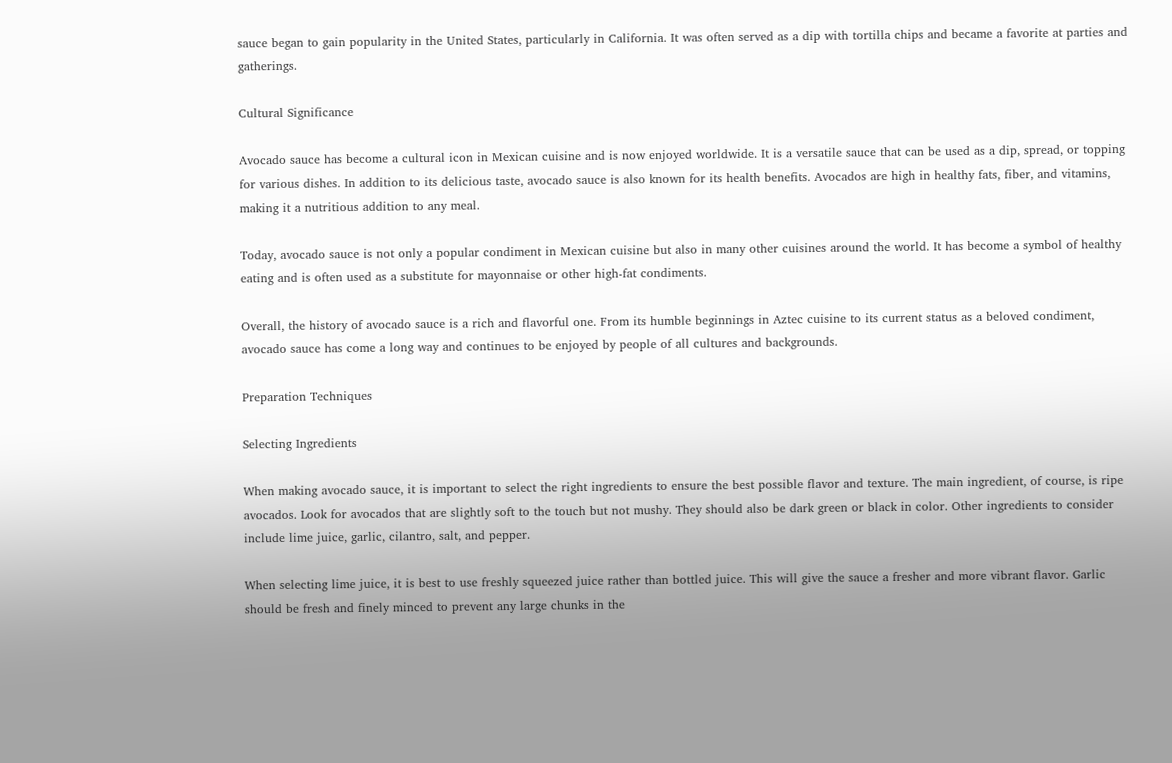sauce began to gain popularity in the United States, particularly in California. It was often served as a dip with tortilla chips and became a favorite at parties and gatherings.

Cultural Significance

Avocado sauce has become a cultural icon in Mexican cuisine and is now enjoyed worldwide. It is a versatile sauce that can be used as a dip, spread, or topping for various dishes. In addition to its delicious taste, avocado sauce is also known for its health benefits. Avocados are high in healthy fats, fiber, and vitamins, making it a nutritious addition to any meal.

Today, avocado sauce is not only a popular condiment in Mexican cuisine but also in many other cuisines around the world. It has become a symbol of healthy eating and is often used as a substitute for mayonnaise or other high-fat condiments.

Overall, the history of avocado sauce is a rich and flavorful one. From its humble beginnings in Aztec cuisine to its current status as a beloved condiment, avocado sauce has come a long way and continues to be enjoyed by people of all cultures and backgrounds.

Preparation Techniques

Selecting Ingredients

When making avocado sauce, it is important to select the right ingredients to ensure the best possible flavor and texture. The main ingredient, of course, is ripe avocados. Look for avocados that are slightly soft to the touch but not mushy. They should also be dark green or black in color. Other ingredients to consider include lime juice, garlic, cilantro, salt, and pepper.

When selecting lime juice, it is best to use freshly squeezed juice rather than bottled juice. This will give the sauce a fresher and more vibrant flavor. Garlic should be fresh and finely minced to prevent any large chunks in the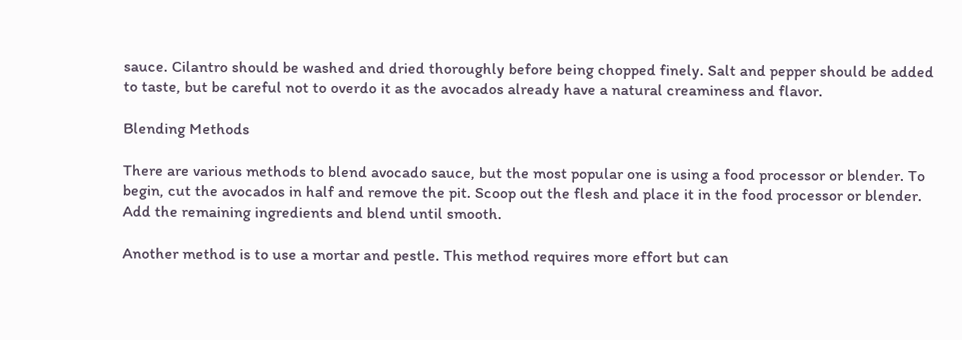sauce. Cilantro should be washed and dried thoroughly before being chopped finely. Salt and pepper should be added to taste, but be careful not to overdo it as the avocados already have a natural creaminess and flavor.

Blending Methods

There are various methods to blend avocado sauce, but the most popular one is using a food processor or blender. To begin, cut the avocados in half and remove the pit. Scoop out the flesh and place it in the food processor or blender. Add the remaining ingredients and blend until smooth.

Another method is to use a mortar and pestle. This method requires more effort but can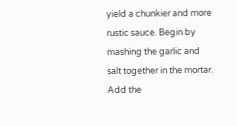yield a chunkier and more rustic sauce. Begin by mashing the garlic and salt together in the mortar. Add the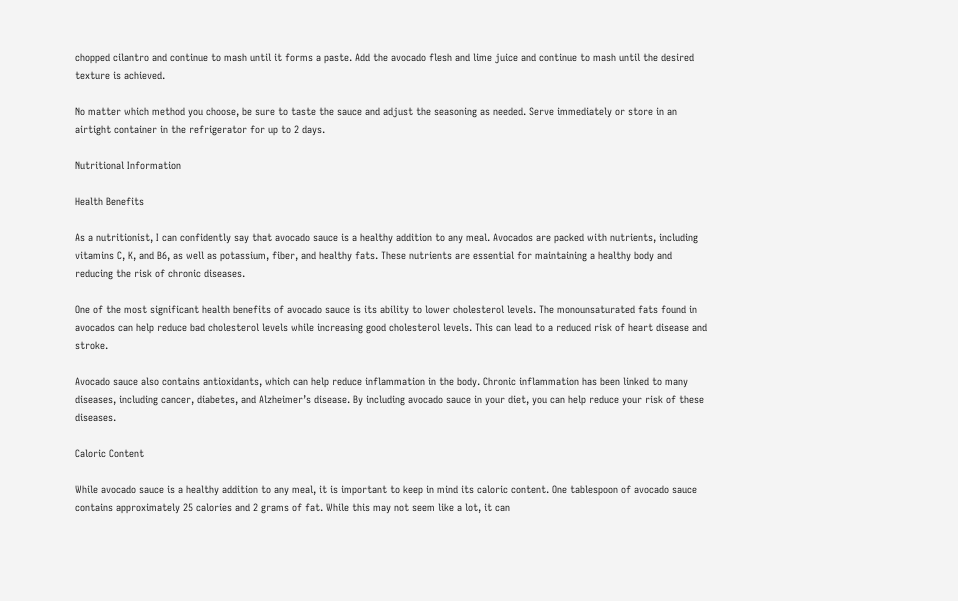chopped cilantro and continue to mash until it forms a paste. Add the avocado flesh and lime juice and continue to mash until the desired texture is achieved.

No matter which method you choose, be sure to taste the sauce and adjust the seasoning as needed. Serve immediately or store in an airtight container in the refrigerator for up to 2 days.

Nutritional Information

Health Benefits

As a nutritionist, I can confidently say that avocado sauce is a healthy addition to any meal. Avocados are packed with nutrients, including vitamins C, K, and B6, as well as potassium, fiber, and healthy fats. These nutrients are essential for maintaining a healthy body and reducing the risk of chronic diseases.

One of the most significant health benefits of avocado sauce is its ability to lower cholesterol levels. The monounsaturated fats found in avocados can help reduce bad cholesterol levels while increasing good cholesterol levels. This can lead to a reduced risk of heart disease and stroke.

Avocado sauce also contains antioxidants, which can help reduce inflammation in the body. Chronic inflammation has been linked to many diseases, including cancer, diabetes, and Alzheimer’s disease. By including avocado sauce in your diet, you can help reduce your risk of these diseases.

Caloric Content

While avocado sauce is a healthy addition to any meal, it is important to keep in mind its caloric content. One tablespoon of avocado sauce contains approximately 25 calories and 2 grams of fat. While this may not seem like a lot, it can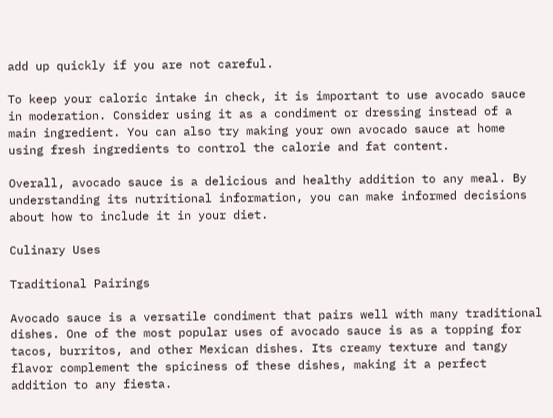add up quickly if you are not careful.

To keep your caloric intake in check, it is important to use avocado sauce in moderation. Consider using it as a condiment or dressing instead of a main ingredient. You can also try making your own avocado sauce at home using fresh ingredients to control the calorie and fat content.

Overall, avocado sauce is a delicious and healthy addition to any meal. By understanding its nutritional information, you can make informed decisions about how to include it in your diet.

Culinary Uses

Traditional Pairings

Avocado sauce is a versatile condiment that pairs well with many traditional dishes. One of the most popular uses of avocado sauce is as a topping for tacos, burritos, and other Mexican dishes. Its creamy texture and tangy flavor complement the spiciness of these dishes, making it a perfect addition to any fiesta.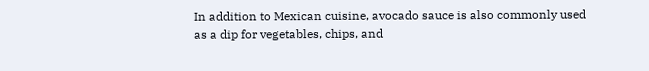In addition to Mexican cuisine, avocado sauce is also commonly used as a dip for vegetables, chips, and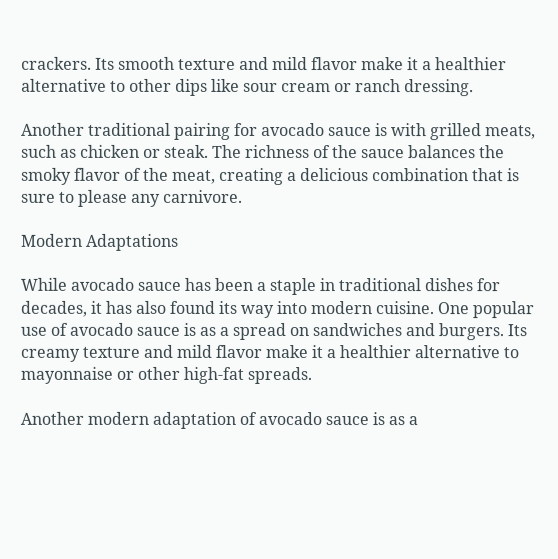crackers. Its smooth texture and mild flavor make it a healthier alternative to other dips like sour cream or ranch dressing.

Another traditional pairing for avocado sauce is with grilled meats, such as chicken or steak. The richness of the sauce balances the smoky flavor of the meat, creating a delicious combination that is sure to please any carnivore.

Modern Adaptations

While avocado sauce has been a staple in traditional dishes for decades, it has also found its way into modern cuisine. One popular use of avocado sauce is as a spread on sandwiches and burgers. Its creamy texture and mild flavor make it a healthier alternative to mayonnaise or other high-fat spreads.

Another modern adaptation of avocado sauce is as a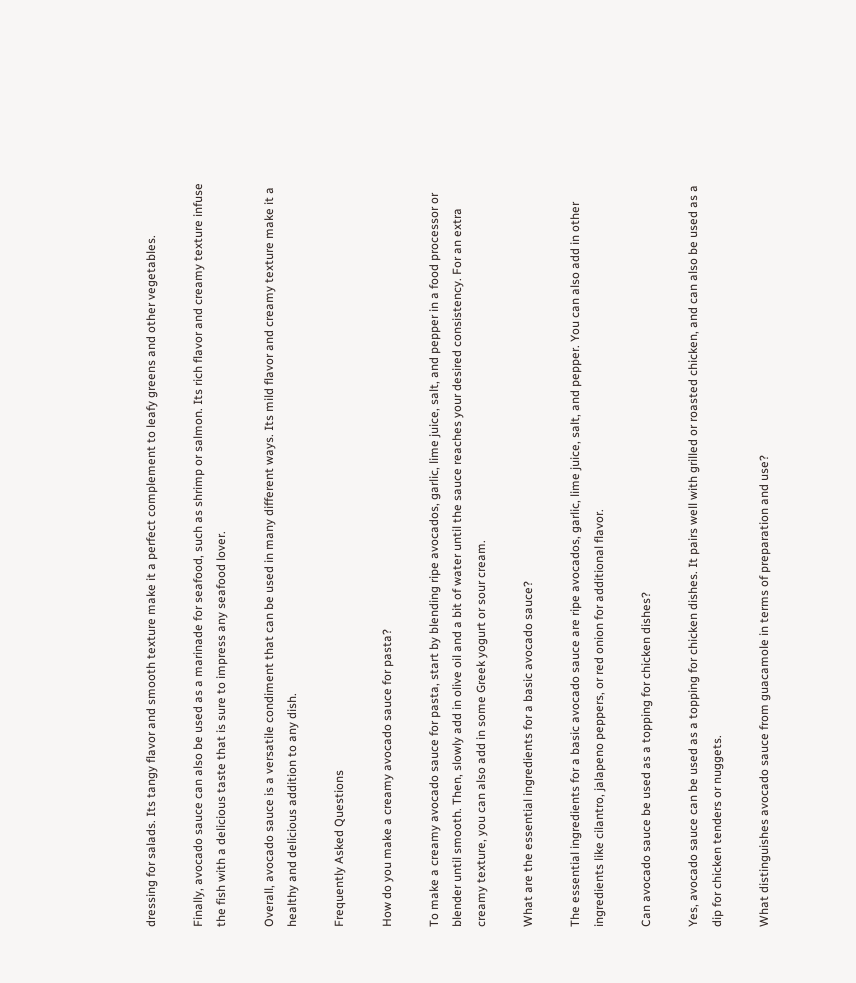dressing for salads. Its tangy flavor and smooth texture make it a perfect complement to leafy greens and other vegetables.

Finally, avocado sauce can also be used as a marinade for seafood, such as shrimp or salmon. Its rich flavor and creamy texture infuse the fish with a delicious taste that is sure to impress any seafood lover.

Overall, avocado sauce is a versatile condiment that can be used in many different ways. Its mild flavor and creamy texture make it a healthy and delicious addition to any dish.

Frequently Asked Questions

How do you make a creamy avocado sauce for pasta?

To make a creamy avocado sauce for pasta, start by blending ripe avocados, garlic, lime juice, salt, and pepper in a food processor or blender until smooth. Then, slowly add in olive oil and a bit of water until the sauce reaches your desired consistency. For an extra creamy texture, you can also add in some Greek yogurt or sour cream.

What are the essential ingredients for a basic avocado sauce?

The essential ingredients for a basic avocado sauce are ripe avocados, garlic, lime juice, salt, and pepper. You can also add in other ingredients like cilantro, jalapeno peppers, or red onion for additional flavor.

Can avocado sauce be used as a topping for chicken dishes?

Yes, avocado sauce can be used as a topping for chicken dishes. It pairs well with grilled or roasted chicken, and can also be used as a dip for chicken tenders or nuggets.

What distinguishes avocado sauce from guacamole in terms of preparation and use?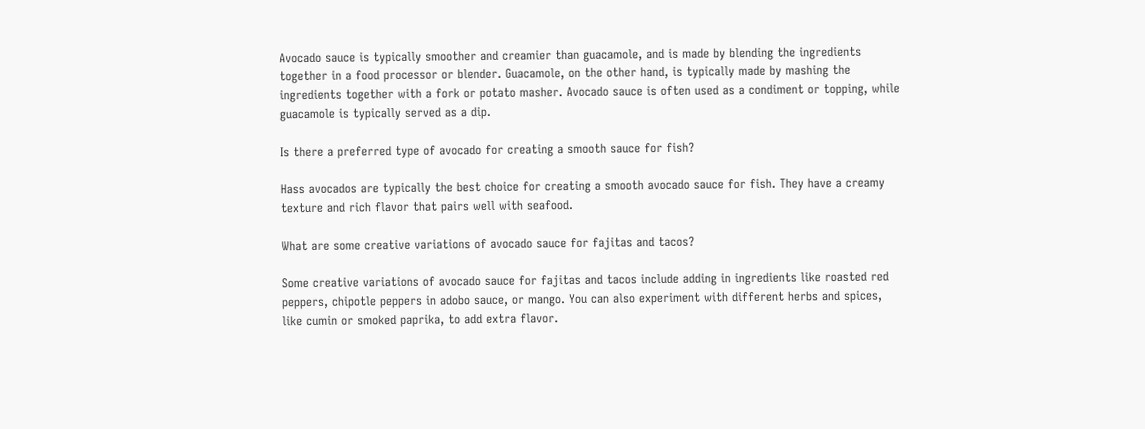Avocado sauce is typically smoother and creamier than guacamole, and is made by blending the ingredients together in a food processor or blender. Guacamole, on the other hand, is typically made by mashing the ingredients together with a fork or potato masher. Avocado sauce is often used as a condiment or topping, while guacamole is typically served as a dip.

Is there a preferred type of avocado for creating a smooth sauce for fish?

Hass avocados are typically the best choice for creating a smooth avocado sauce for fish. They have a creamy texture and rich flavor that pairs well with seafood.

What are some creative variations of avocado sauce for fajitas and tacos?

Some creative variations of avocado sauce for fajitas and tacos include adding in ingredients like roasted red peppers, chipotle peppers in adobo sauce, or mango. You can also experiment with different herbs and spices, like cumin or smoked paprika, to add extra flavor.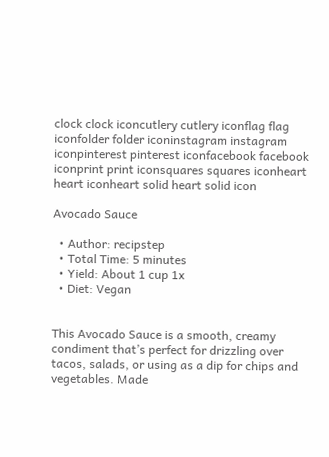clock clock iconcutlery cutlery iconflag flag iconfolder folder iconinstagram instagram iconpinterest pinterest iconfacebook facebook iconprint print iconsquares squares iconheart heart iconheart solid heart solid icon

Avocado Sauce

  • Author: recipstep
  • Total Time: 5 minutes
  • Yield: About 1 cup 1x
  • Diet: Vegan


This Avocado Sauce is a smooth, creamy condiment that’s perfect for drizzling over tacos, salads, or using as a dip for chips and vegetables. Made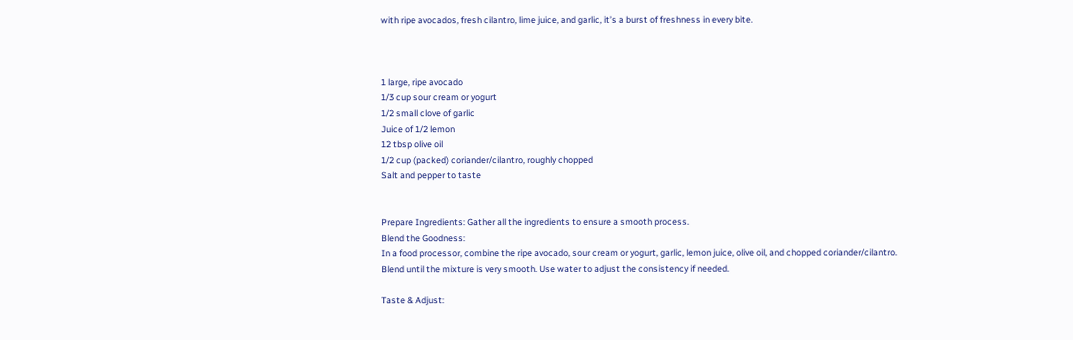with ripe avocados, fresh cilantro, lime juice, and garlic, it’s a burst of freshness in every bite.



1 large, ripe avocado
1/3 cup sour cream or yogurt
1/2 small clove of garlic
Juice of 1/2 lemon
12 tbsp olive oil
1/2 cup (packed) coriander/cilantro, roughly chopped
Salt and pepper to taste


Prepare Ingredients: Gather all the ingredients to ensure a smooth process.
Blend the Goodness:
In a food processor, combine the ripe avocado, sour cream or yogurt, garlic, lemon juice, olive oil, and chopped coriander/cilantro.
Blend until the mixture is very smooth. Use water to adjust the consistency if needed.

Taste & Adjust: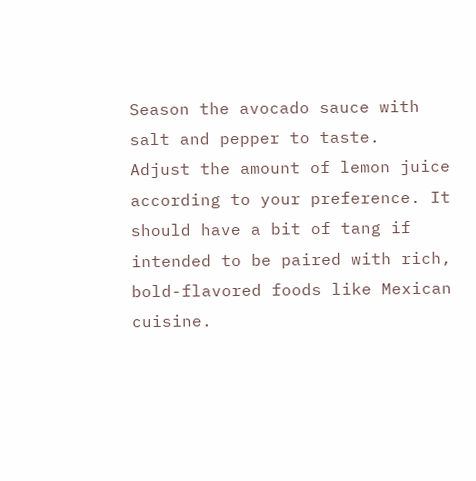Season the avocado sauce with salt and pepper to taste.
Adjust the amount of lemon juice according to your preference. It should have a bit of tang if intended to be paired with rich, bold-flavored foods like Mexican cuisine.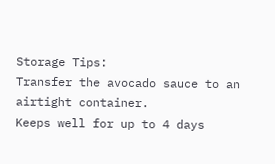Storage Tips:
Transfer the avocado sauce to an airtight container.
Keeps well for up to 4 days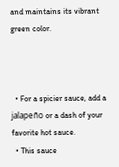and maintains its vibrant green color.



  • For a spicier sauce, add a jalapeño or a dash of your favorite hot sauce.
  • This sauce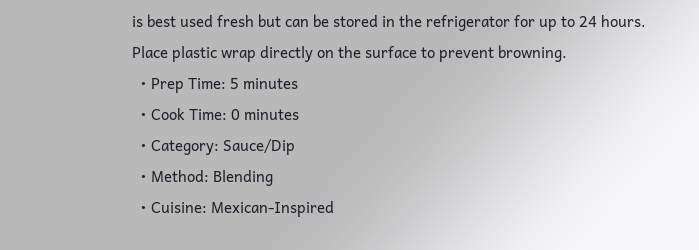is best used fresh but can be stored in the refrigerator for up to 24 hours. Place plastic wrap directly on the surface to prevent browning.
  • Prep Time: 5 minutes
  • Cook Time: 0 minutes
  • Category: Sauce/Dip
  • Method: Blending
  • Cuisine: Mexican-Inspired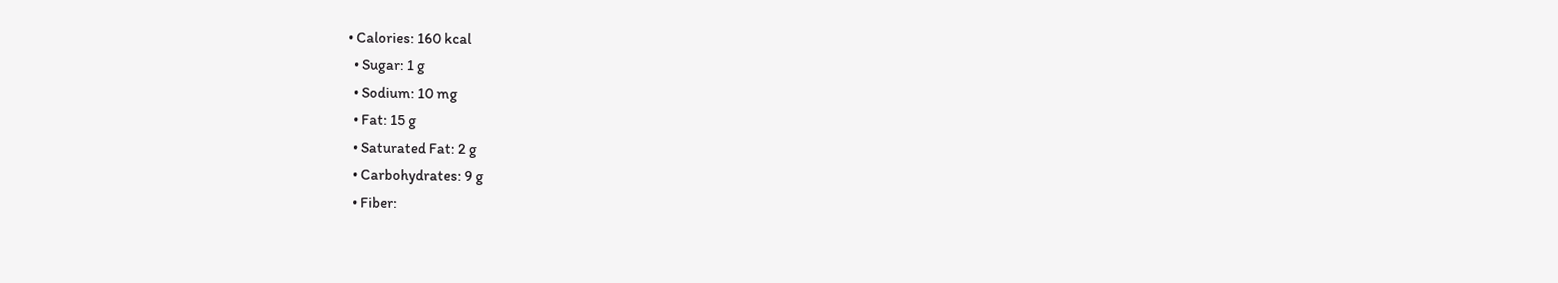• Calories: 160 kcal
  • Sugar: 1 g
  • Sodium: 10 mg
  • Fat: 15 g
  • Saturated Fat: 2 g
  • Carbohydrates: 9 g
  • Fiber: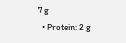7 g
  • Protein: 2 g